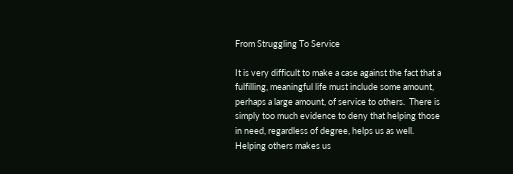From Struggling To Service

It is very difficult to make a case against the fact that a fulfilling, meaningful life must include some amount, perhaps a large amount, of service to others.  There is simply too much evidence to deny that helping those in need, regardless of degree, helps us as well.   Helping others makes us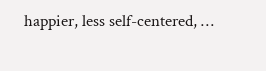happier, less self-centered, …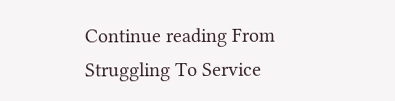Continue reading From Struggling To Service